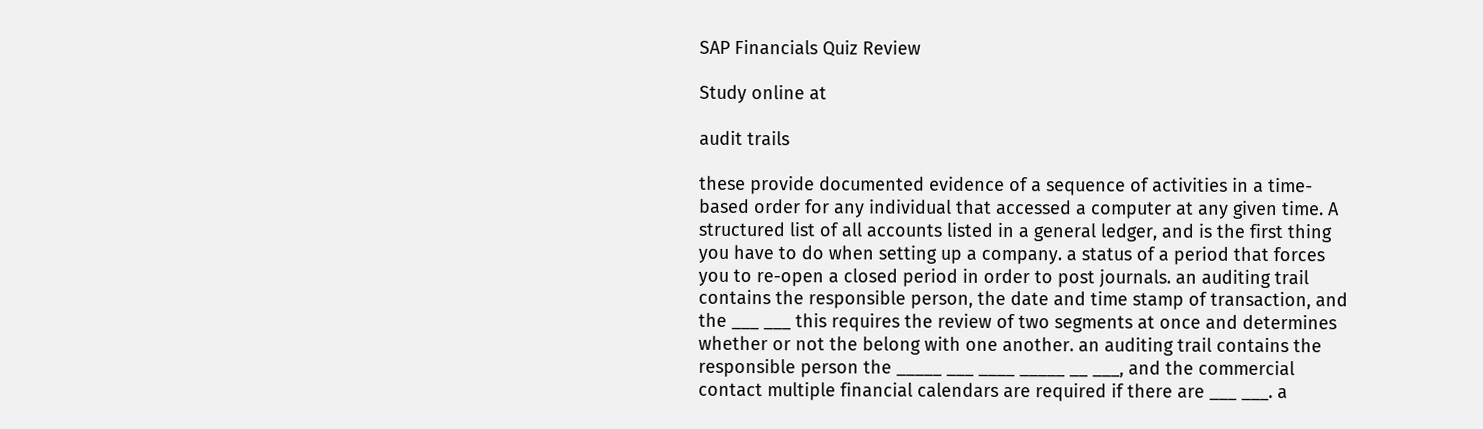SAP Financials Quiz Review

Study online at

audit trails

these provide documented evidence of a sequence of activities in a time-based order for any individual that accessed a computer at any given time. A structured list of all accounts listed in a general ledger, and is the first thing you have to do when setting up a company. a status of a period that forces you to re-open a closed period in order to post journals. an auditing trail contains the responsible person, the date and time stamp of transaction, and the ___ ___ this requires the review of two segments at once and determines whether or not the belong with one another. an auditing trail contains the responsible person the _____ ___ ____ _____ __ ___, and the commercial contact multiple financial calendars are required if there are ___ ___. a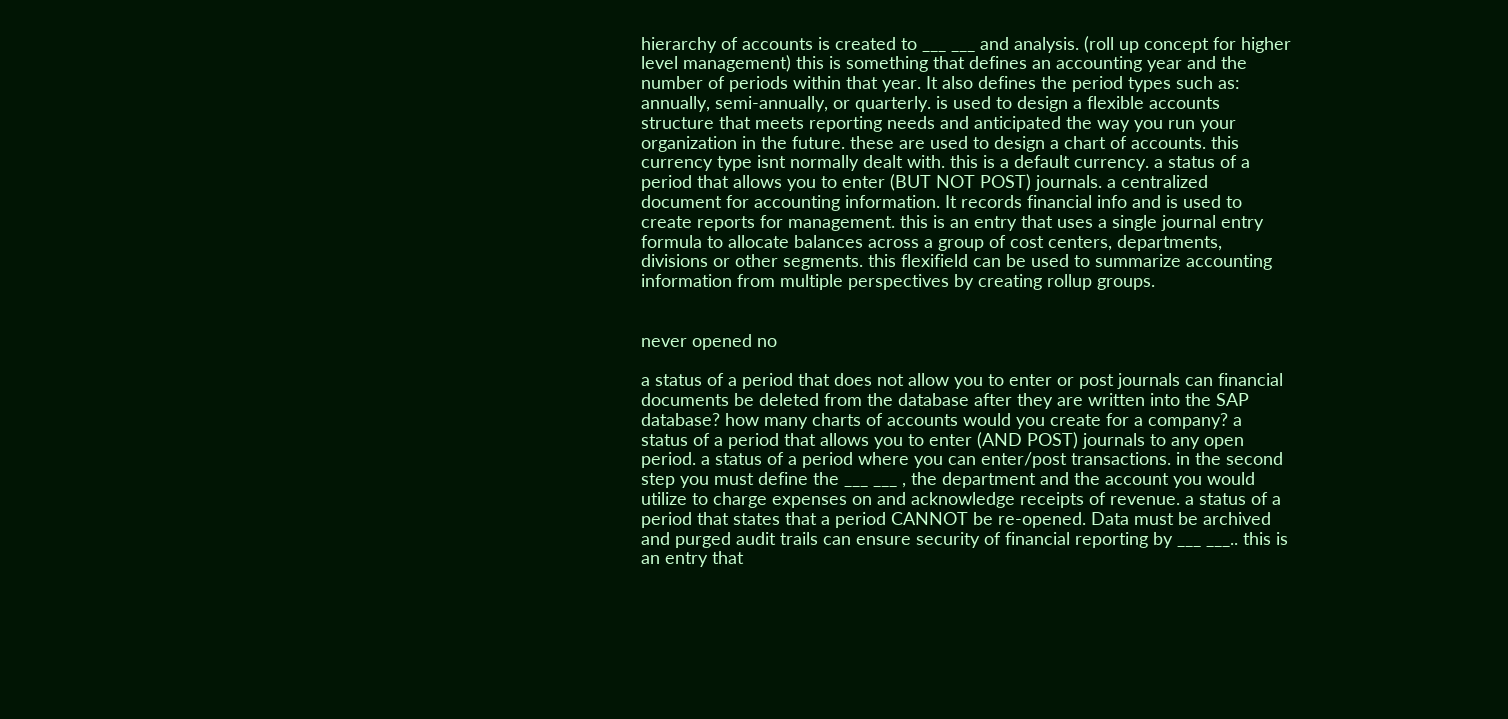hierarchy of accounts is created to ___ ___ and analysis. (roll up concept for higher level management) this is something that defines an accounting year and the number of periods within that year. It also defines the period types such as: annually, semi-annually, or quarterly. is used to design a flexible accounts structure that meets reporting needs and anticipated the way you run your organization in the future. these are used to design a chart of accounts. this currency type isnt normally dealt with. this is a default currency. a status of a period that allows you to enter (BUT NOT POST) journals. a centralized document for accounting information. It records financial info and is used to create reports for management. this is an entry that uses a single journal entry formula to allocate balances across a group of cost centers, departments, divisions or other segments. this flexifield can be used to summarize accounting information from multiple perspectives by creating rollup groups.


never opened no

a status of a period that does not allow you to enter or post journals can financial documents be deleted from the database after they are written into the SAP database? how many charts of accounts would you create for a company? a status of a period that allows you to enter (AND POST) journals to any open period. a status of a period where you can enter/post transactions. in the second step you must define the ___ ___ , the department and the account you would utilize to charge expenses on and acknowledge receipts of revenue. a status of a period that states that a period CANNOT be re-opened. Data must be archived and purged audit trails can ensure security of financial reporting by ___ ___.. this is an entry that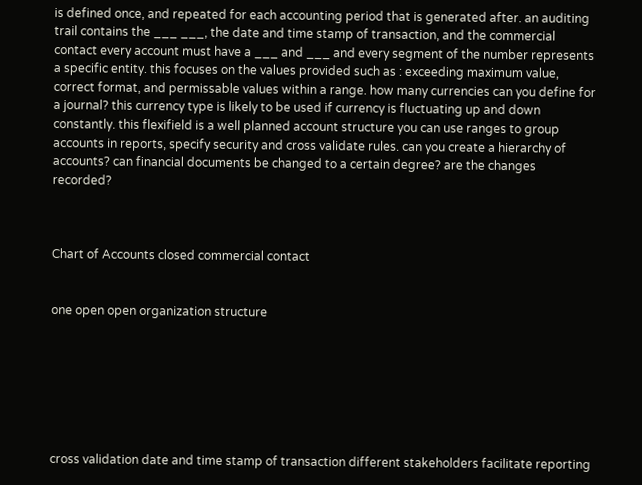is defined once, and repeated for each accounting period that is generated after. an auditing trail contains the ___ ___, the date and time stamp of transaction, and the commercial contact every account must have a ___ and ___ and every segment of the number represents a specific entity. this focuses on the values provided such as : exceeding maximum value, correct format, and permissable values within a range. how many currencies can you define for a journal? this currency type is likely to be used if currency is fluctuating up and down constantly. this flexifield is a well planned account structure you can use ranges to group accounts in reports, specify security and cross validate rules. can you create a hierarchy of accounts? can financial documents be changed to a certain degree? are the changes recorded?



Chart of Accounts closed commercial contact


one open open organization structure







cross validation date and time stamp of transaction different stakeholders facilitate reporting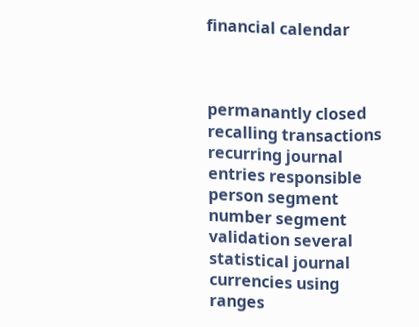financial calendar



permanantly closed recalling transactions recurring journal entries responsible person segment number segment validation several statistical journal currencies using ranges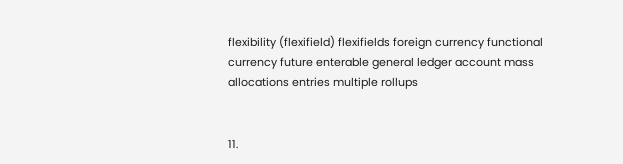flexibility (flexifield) flexifields foreign currency functional currency future enterable general ledger account mass allocations entries multiple rollups


11.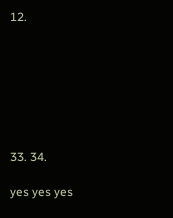12.







33. 34.

yes yes yes